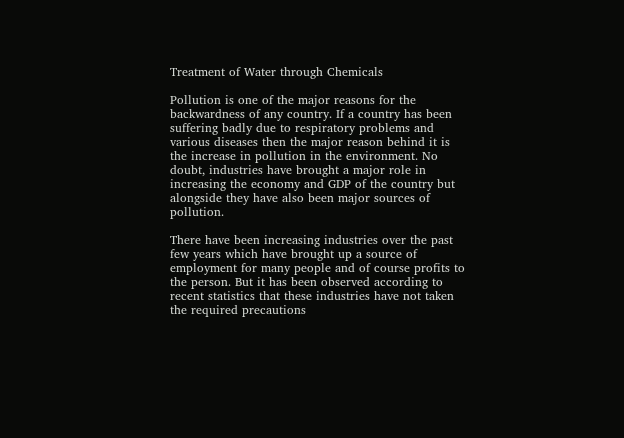Treatment of Water through Chemicals

Pollution is one of the major reasons for the backwardness of any country. If a country has been suffering badly due to respiratory problems and various diseases then the major reason behind it is the increase in pollution in the environment. No doubt, industries have brought a major role in increasing the economy and GDP of the country but alongside they have also been major sources of pollution.

There have been increasing industries over the past few years which have brought up a source of employment for many people and of course profits to the person. But it has been observed according to recent statistics that these industries have not taken the required precautions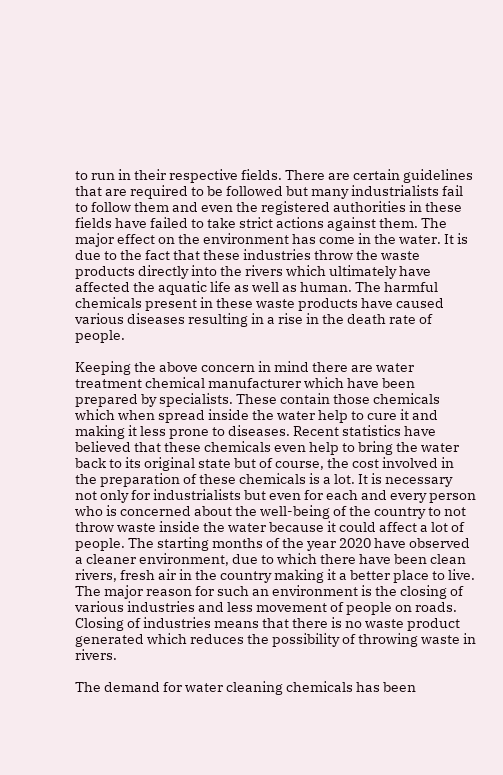to run in their respective fields. There are certain guidelines that are required to be followed but many industrialists fail to follow them and even the registered authorities in these fields have failed to take strict actions against them. The major effect on the environment has come in the water. It is due to the fact that these industries throw the waste products directly into the rivers which ultimately have affected the aquatic life as well as human. The harmful chemicals present in these waste products have caused various diseases resulting in a rise in the death rate of people.

Keeping the above concern in mind there are water treatment chemical manufacturer which have been prepared by specialists. These contain those chemicals which when spread inside the water help to cure it and making it less prone to diseases. Recent statistics have believed that these chemicals even help to bring the water back to its original state but of course, the cost involved in the preparation of these chemicals is a lot. It is necessary not only for industrialists but even for each and every person who is concerned about the well-being of the country to not throw waste inside the water because it could affect a lot of people. The starting months of the year 2020 have observed a cleaner environment, due to which there have been clean rivers, fresh air in the country making it a better place to live. The major reason for such an environment is the closing of various industries and less movement of people on roads. Closing of industries means that there is no waste product generated which reduces the possibility of throwing waste in rivers.

The demand for water cleaning chemicals has been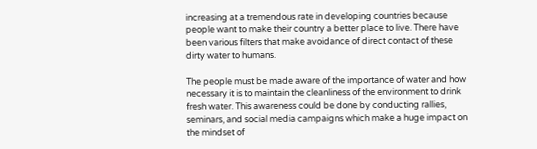increasing at a tremendous rate in developing countries because people want to make their country a better place to live. There have been various filters that make avoidance of direct contact of these dirty water to humans.

The people must be made aware of the importance of water and how necessary it is to maintain the cleanliness of the environment to drink fresh water. This awareness could be done by conducting rallies, seminars, and social media campaigns which make a huge impact on the mindset of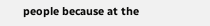people because at the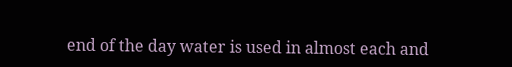end of the day water is used in almost each and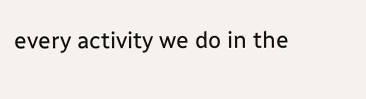every activity we do in the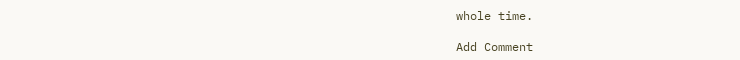whole time.

Add Comment